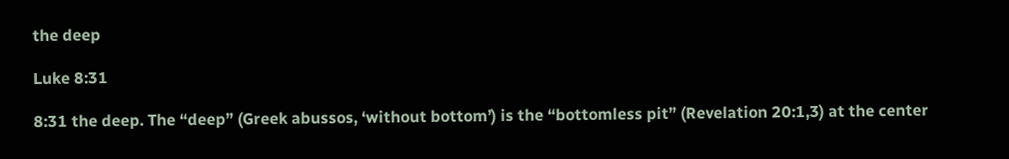the deep

Luke 8:31

8:31 the deep. The “deep” (Greek abussos, ‘without bottom’) is the “bottomless pit” (Revelation 20:1,3) at the center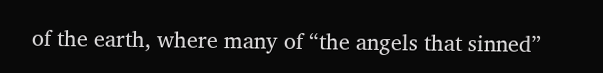of the earth, where many of “the angels that sinned”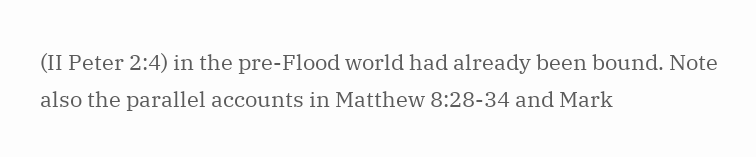(II Peter 2:4) in the pre-Flood world had already been bound. Note also the parallel accounts in Matthew 8:28-34 and Mark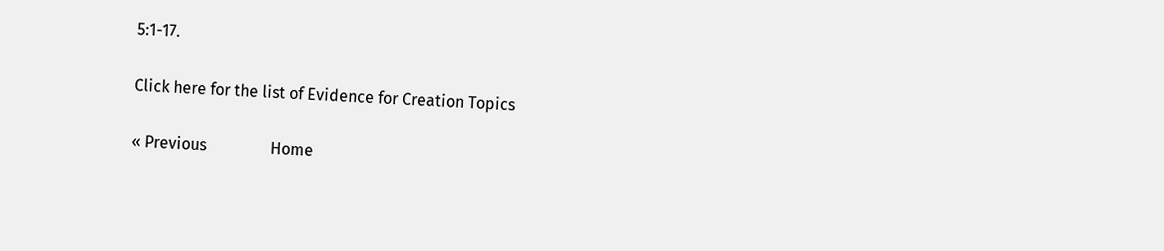5:1-17.

Click here for the list of Evidence for Creation Topics

« Previous                Home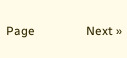Page                 Next »